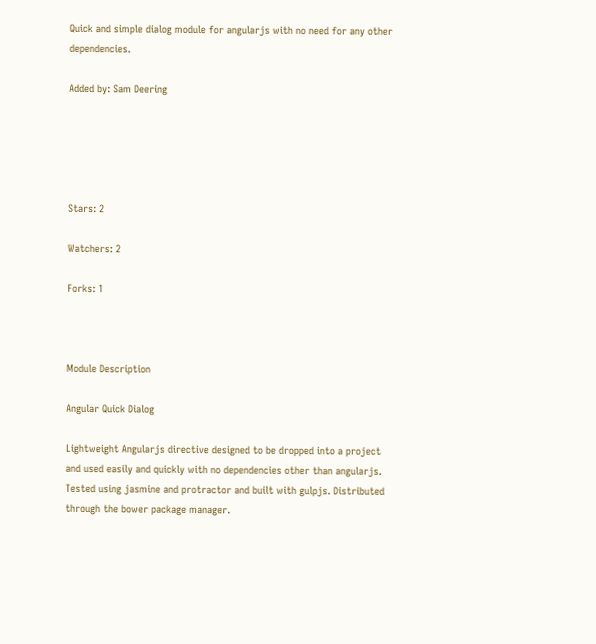Quick and simple dialog module for angularjs with no need for any other dependencies.

Added by: Sam Deering





Stars: 2

Watchers: 2

Forks: 1



Module Description

Angular Quick Dialog

Lightweight Angularjs directive designed to be dropped into a project and used easily and quickly with no dependencies other than angularjs. Tested using jasmine and protractor and built with gulpjs. Distributed through the bower package manager.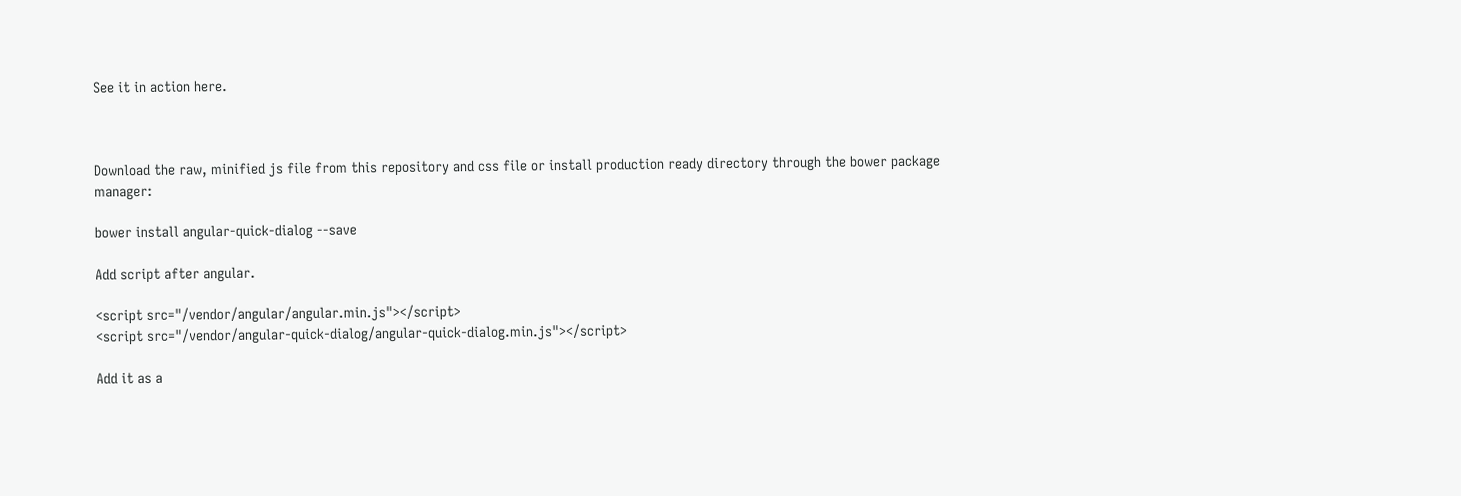See it in action here.



Download the raw, minified js file from this repository and css file or install production ready directory through the bower package manager:

bower install angular-quick-dialog --save

Add script after angular.

<script src="/vendor/angular/angular.min.js"></script>
<script src="/vendor/angular-quick-dialog/angular-quick-dialog.min.js"></script>

Add it as a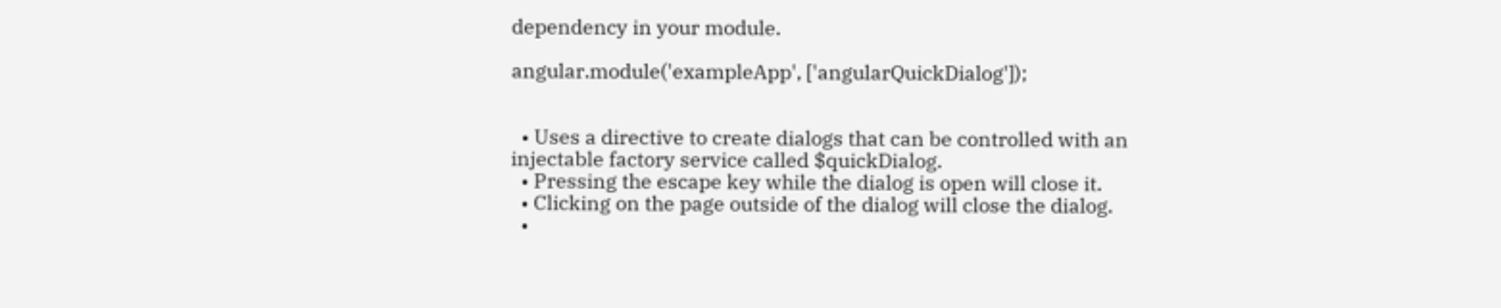dependency in your module.

angular.module('exampleApp', ['angularQuickDialog']);


  • Uses a directive to create dialogs that can be controlled with an injectable factory service called $quickDialog.
  • Pressing the escape key while the dialog is open will close it.
  • Clicking on the page outside of the dialog will close the dialog.
  •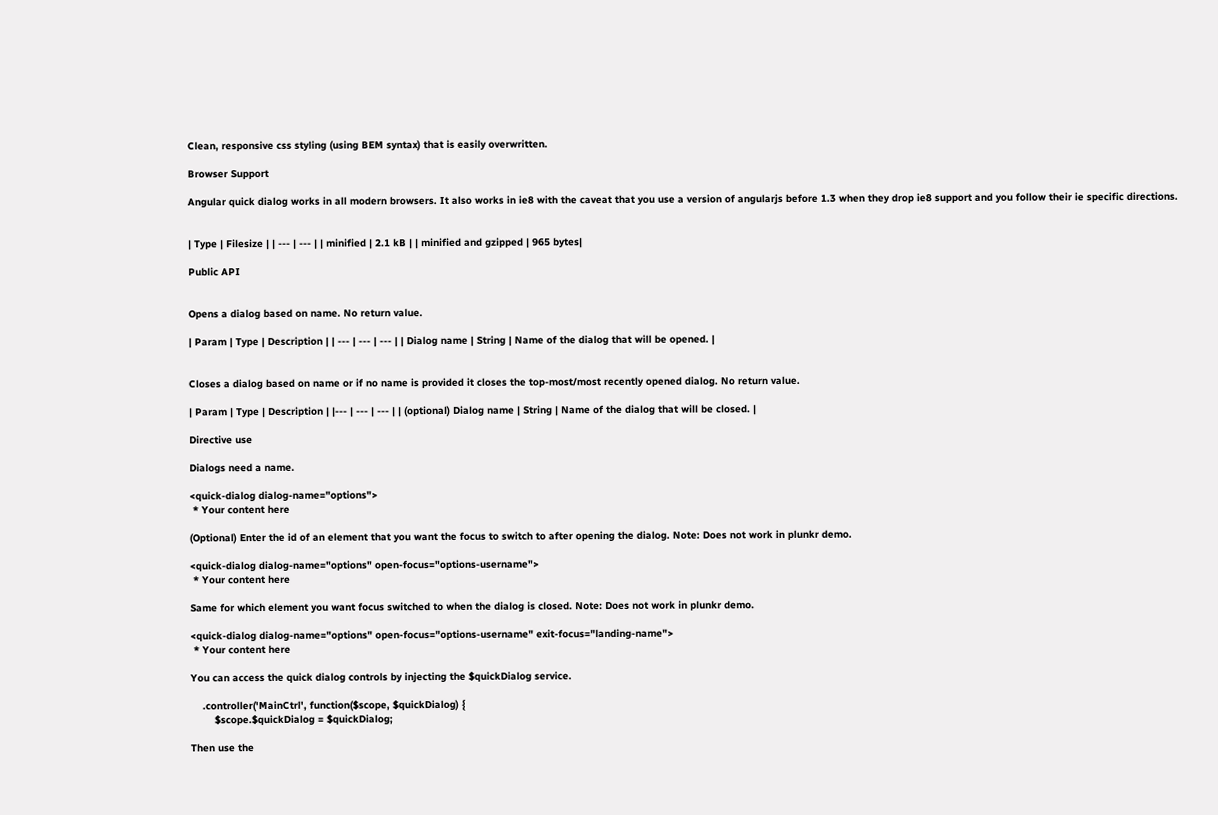Clean, responsive css styling (using BEM syntax) that is easily overwritten.

Browser Support

Angular quick dialog works in all modern browsers. It also works in ie8 with the caveat that you use a version of angularjs before 1.3 when they drop ie8 support and you follow their ie specific directions.


| Type | Filesize | | --- | --- | | minified | 2.1 kB | | minified and gzipped | 965 bytes|

Public API


Opens a dialog based on name. No return value.

| Param | Type | Description | | --- | --- | --- | | Dialog name | String | Name of the dialog that will be opened. |


Closes a dialog based on name or if no name is provided it closes the top-most/most recently opened dialog. No return value.

| Param | Type | Description | |--- | --- | --- | | (optional) Dialog name | String | Name of the dialog that will be closed. |

Directive use

Dialogs need a name.

<quick-dialog dialog-name="options">
 * Your content here

(Optional) Enter the id of an element that you want the focus to switch to after opening the dialog. Note: Does not work in plunkr demo.

<quick-dialog dialog-name="options" open-focus="options-username">
 * Your content here

Same for which element you want focus switched to when the dialog is closed. Note: Does not work in plunkr demo.

<quick-dialog dialog-name="options" open-focus="options-username" exit-focus="landing-name">
 * Your content here

You can access the quick dialog controls by injecting the $quickDialog service.

    .controller('MainCtrl', function($scope, $quickDialog) {
        $scope.$quickDialog = $quickDialog;

Then use the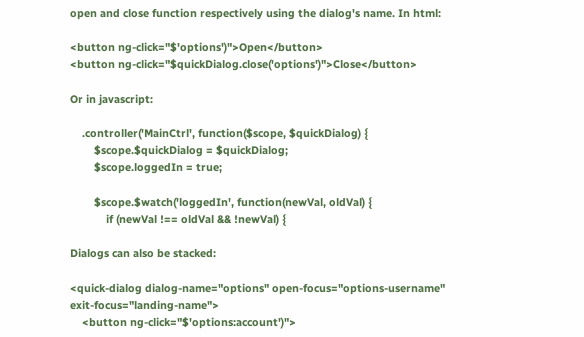open and close function respectively using the dialog's name. In html:

<button ng-click="$'options')">Open</button>
<button ng-click="$quickDialog.close('options')">Close</button>

Or in javascript:

    .controller('MainCtrl', function($scope, $quickDialog) {
        $scope.$quickDialog = $quickDialog;
        $scope.loggedIn = true;

        $scope.$watch('loggedIn', function(newVal, oldVal) {
            if (newVal !== oldVal && !newVal) {

Dialogs can also be stacked:

<quick-dialog dialog-name="options" open-focus="options-username" exit-focus="landing-name">
    <button ng-click="$'options:account')">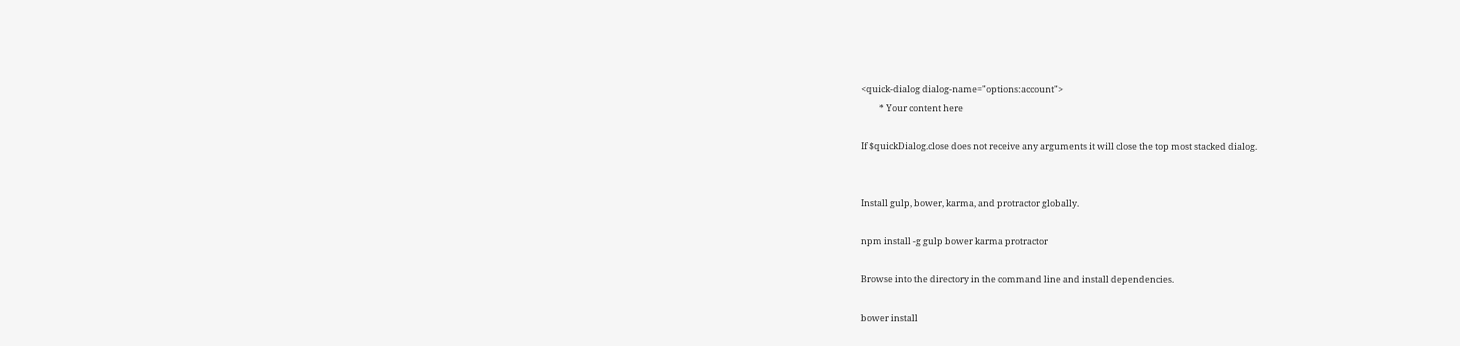<quick-dialog dialog-name="options:account">
         * Your content here

If $quickDialog.close does not receive any arguments it will close the top most stacked dialog.


Install gulp, bower, karma, and protractor globally.

npm install -g gulp bower karma protractor

Browse into the directory in the command line and install dependencies.

bower install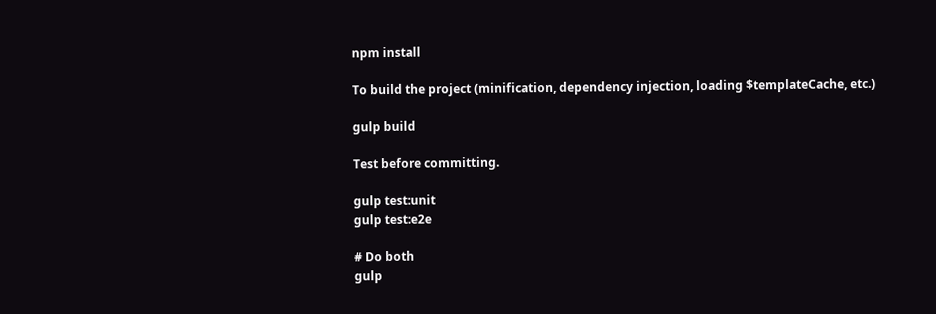npm install

To build the project (minification, dependency injection, loading $templateCache, etc.)

gulp build

Test before committing.

gulp test:unit
gulp test:e2e

# Do both
gulp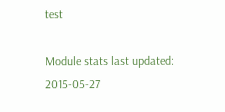test

Module stats last updated: 2015-05-27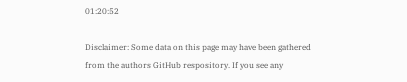01:20:52

Disclaimer: Some data on this page may have been gathered from the authors GitHub respository. If you see any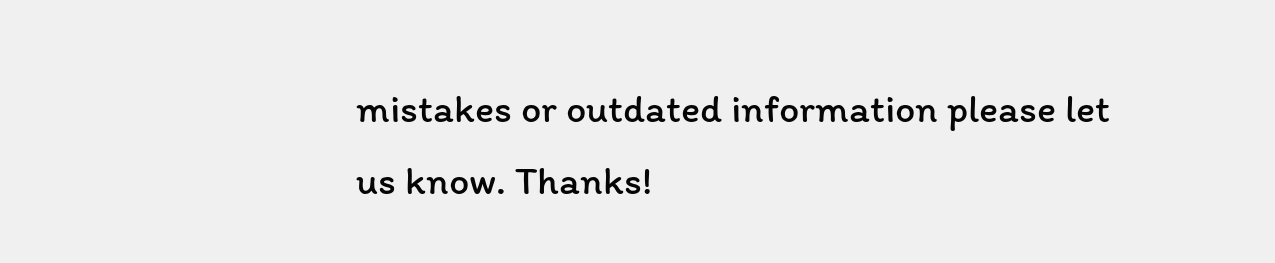mistakes or outdated information please let us know. Thanks!